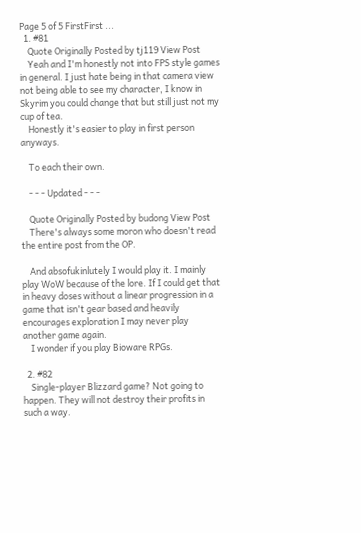Page 5 of 5 FirstFirst ...
  1. #81
    Quote Originally Posted by tj119 View Post
    Yeah and I'm honestly not into FPS style games in general. I just hate being in that camera view not being able to see my character, I know in Skyrim you could change that but still just not my cup of tea.
    Honestly it's easier to play in first person anyways.

    To each their own.

    - - - Updated - - -

    Quote Originally Posted by budong View Post
    There's always some moron who doesn't read the entire post from the OP.

    And absofukinlutely I would play it. I mainly play WoW because of the lore. If I could get that in heavy doses without a linear progression in a game that isn't gear based and heavily encourages exploration I may never play another game again.
    I wonder if you play Bioware RPGs.

  2. #82
    Single-player Blizzard game? Not going to happen. They will not destroy their profits in such a way.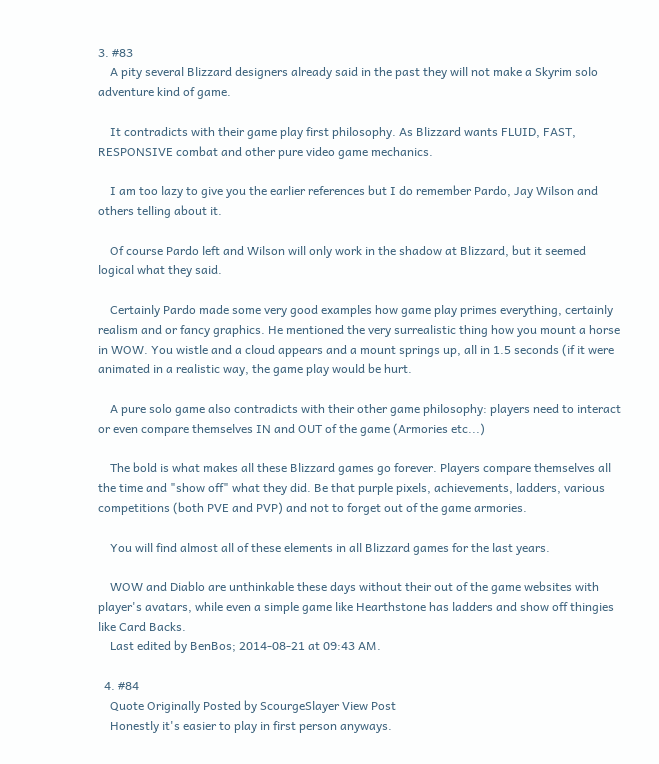3. #83
    A pity several Blizzard designers already said in the past they will not make a Skyrim solo adventure kind of game.

    It contradicts with their game play first philosophy. As Blizzard wants FLUID, FAST, RESPONSIVE combat and other pure video game mechanics.

    I am too lazy to give you the earlier references but I do remember Pardo, Jay Wilson and others telling about it.

    Of course Pardo left and Wilson will only work in the shadow at Blizzard, but it seemed logical what they said.

    Certainly Pardo made some very good examples how game play primes everything, certainly realism and or fancy graphics. He mentioned the very surrealistic thing how you mount a horse in WOW. You wistle and a cloud appears and a mount springs up, all in 1.5 seconds (if it were animated in a realistic way, the game play would be hurt.

    A pure solo game also contradicts with their other game philosophy: players need to interact or even compare themselves IN and OUT of the game (Armories etc...)

    The bold is what makes all these Blizzard games go forever. Players compare themselves all the time and "show off" what they did. Be that purple pixels, achievements, ladders, various competitions (both PVE and PVP) and not to forget out of the game armories.

    You will find almost all of these elements in all Blizzard games for the last years.

    WOW and Diablo are unthinkable these days without their out of the game websites with player's avatars, while even a simple game like Hearthstone has ladders and show off thingies like Card Backs.
    Last edited by BenBos; 2014-08-21 at 09:43 AM.

  4. #84
    Quote Originally Posted by ScourgeSlayer View Post
    Honestly it's easier to play in first person anyways.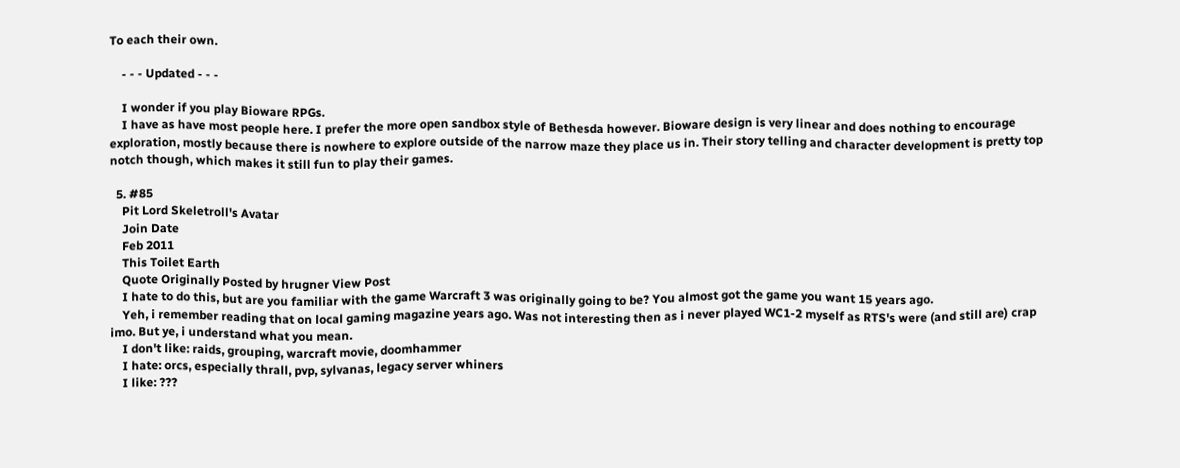To each their own.

    - - - Updated - - -

    I wonder if you play Bioware RPGs.
    I have as have most people here. I prefer the more open sandbox style of Bethesda however. Bioware design is very linear and does nothing to encourage exploration, mostly because there is nowhere to explore outside of the narrow maze they place us in. Their story telling and character development is pretty top notch though, which makes it still fun to play their games.

  5. #85
    Pit Lord Skeletroll's Avatar
    Join Date
    Feb 2011
    This Toilet Earth
    Quote Originally Posted by hrugner View Post
    I hate to do this, but are you familiar with the game Warcraft 3 was originally going to be? You almost got the game you want 15 years ago.
    Yeh, i remember reading that on local gaming magazine years ago. Was not interesting then as i never played WC1-2 myself as RTS's were (and still are) crap imo. But ye, i understand what you mean.
    I don't like: raids, grouping, warcraft movie, doomhammer
    I hate: orcs, especially thrall, pvp, sylvanas, legacy server whiners
    I like: ???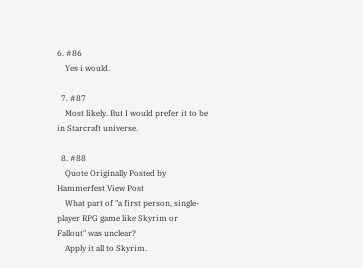6. #86
    Yes i would.

  7. #87
    Most likely. But I would prefer it to be in Starcraft universe.

  8. #88
    Quote Originally Posted by Hammerfest View Post
    What part of "a first person, single-player RPG game like Skyrim or Fallout" was unclear?
    Apply it all to Skyrim.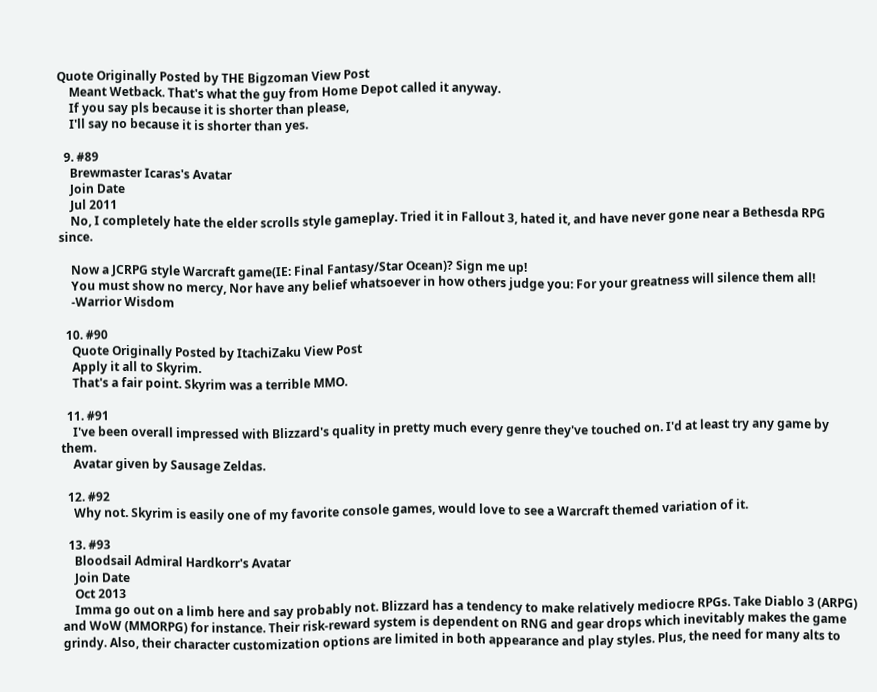Quote Originally Posted by THE Bigzoman View Post
    Meant Wetback. That's what the guy from Home Depot called it anyway.
    If you say pls because it is shorter than please,
    I'll say no because it is shorter than yes.

  9. #89
    Brewmaster Icaras's Avatar
    Join Date
    Jul 2011
    No, I completely hate the elder scrolls style gameplay. Tried it in Fallout 3, hated it, and have never gone near a Bethesda RPG since.

    Now a JCRPG style Warcraft game(IE: Final Fantasy/Star Ocean)? Sign me up!
    You must show no mercy, Nor have any belief whatsoever in how others judge you: For your greatness will silence them all!
    -Warrior Wisdom

  10. #90
    Quote Originally Posted by ItachiZaku View Post
    Apply it all to Skyrim.
    That's a fair point. Skyrim was a terrible MMO.

  11. #91
    I've been overall impressed with Blizzard's quality in pretty much every genre they've touched on. I'd at least try any game by them.
    Avatar given by Sausage Zeldas.

  12. #92
    Why not. Skyrim is easily one of my favorite console games, would love to see a Warcraft themed variation of it.

  13. #93
    Bloodsail Admiral Hardkorr's Avatar
    Join Date
    Oct 2013
    Imma go out on a limb here and say probably not. Blizzard has a tendency to make relatively mediocre RPGs. Take Diablo 3 (ARPG) and WoW (MMORPG) for instance. Their risk-reward system is dependent on RNG and gear drops which inevitably makes the game grindy. Also, their character customization options are limited in both appearance and play styles. Plus, the need for many alts to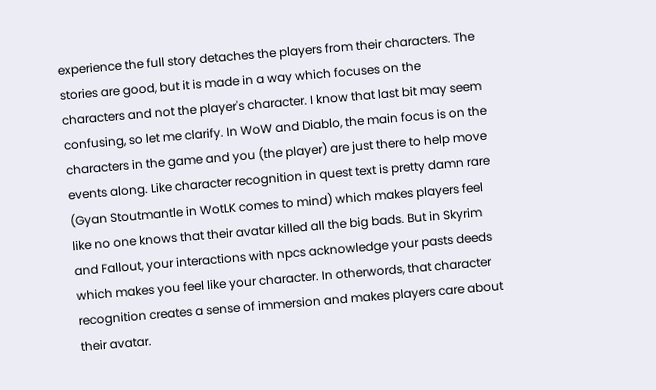experience the full story detaches the players from their characters. The stories are good, but it is made in a way which focuses on the characters and not the player's character. I know that last bit may seem confusing, so let me clarify. In WoW and Diablo, the main focus is on the characters in the game and you (the player) are just there to help move events along. Like character recognition in quest text is pretty damn rare (Gyan Stoutmantle in WotLK comes to mind) which makes players feel like no one knows that their avatar killed all the big bads. But in Skyrim and Fallout, your interactions with npcs acknowledge your pasts deeds which makes you feel like your character. In otherwords, that character recognition creates a sense of immersion and makes players care about their avatar.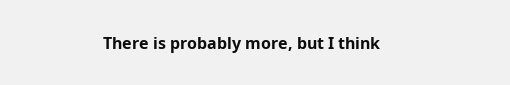There is probably more, but I think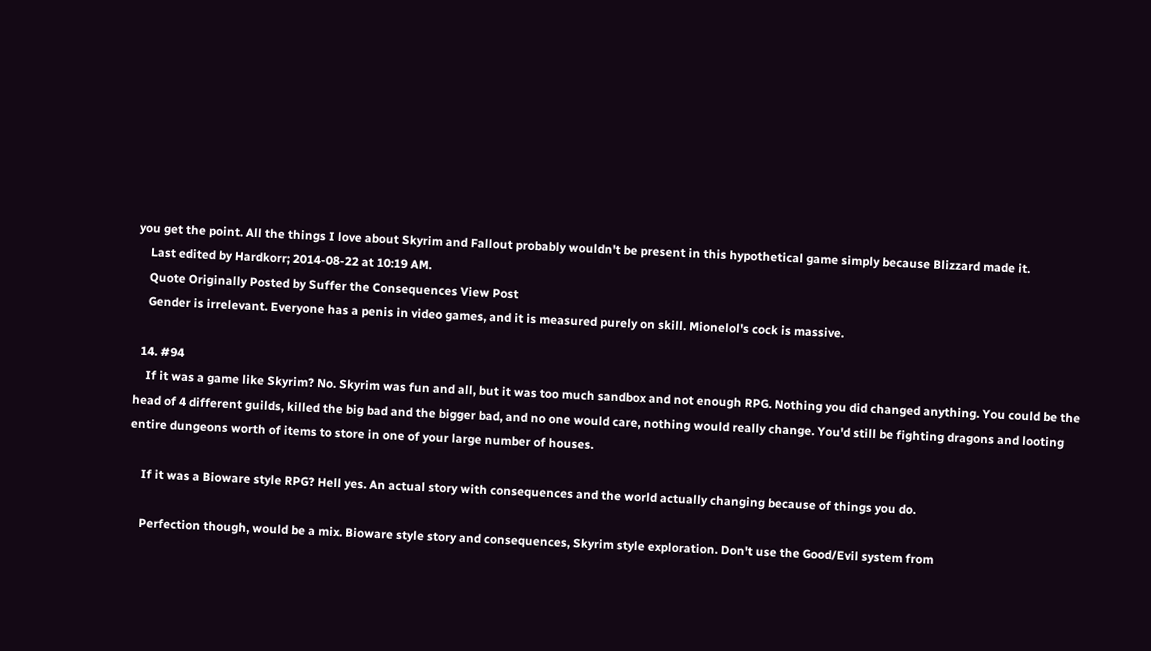you get the point. All the things I love about Skyrim and Fallout probably wouldn't be present in this hypothetical game simply because Blizzard made it.
    Last edited by Hardkorr; 2014-08-22 at 10:19 AM.
    Quote Originally Posted by Suffer the Consequences View Post
    Gender is irrelevant. Everyone has a penis in video games, and it is measured purely on skill. Mionelol's cock is massive.

  14. #94
    If it was a game like Skyrim? No. Skyrim was fun and all, but it was too much sandbox and not enough RPG. Nothing you did changed anything. You could be the head of 4 different guilds, killed the big bad and the bigger bad, and no one would care, nothing would really change. You'd still be fighting dragons and looting entire dungeons worth of items to store in one of your large number of houses.

    If it was a Bioware style RPG? Hell yes. An actual story with consequences and the world actually changing because of things you do.

    Perfection though, would be a mix. Bioware style story and consequences, Skyrim style exploration. Don't use the Good/Evil system from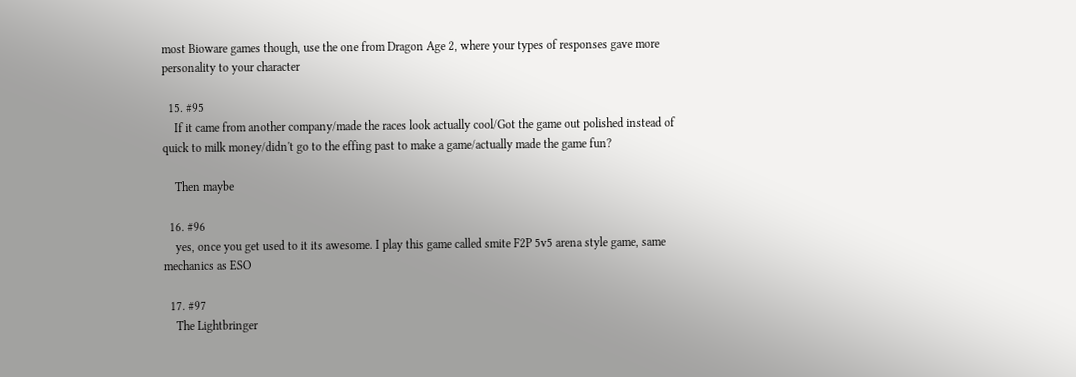most Bioware games though, use the one from Dragon Age 2, where your types of responses gave more personality to your character

  15. #95
    If it came from another company/made the races look actually cool/Got the game out polished instead of quick to milk money/didn't go to the effing past to make a game/actually made the game fun?

    Then maybe

  16. #96
    yes, once you get used to it its awesome. I play this game called smite F2P 5v5 arena style game, same mechanics as ESO

  17. #97
    The Lightbringer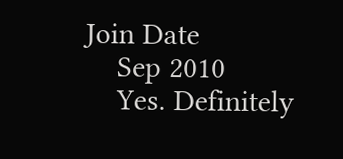Join Date
    Sep 2010
    Yes. Definitely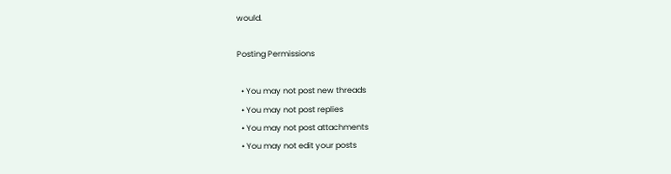would.

Posting Permissions

  • You may not post new threads
  • You may not post replies
  • You may not post attachments
  • You may not edit your posts